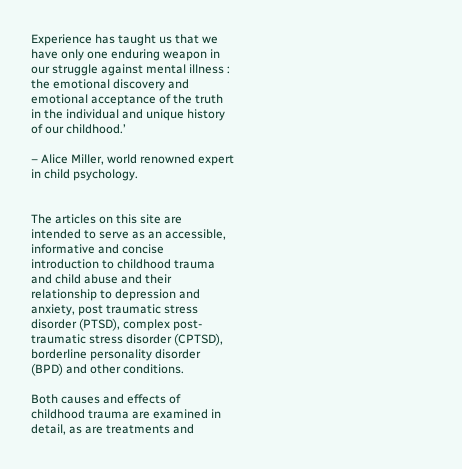Experience has taught us that we have only one enduring weapon in our struggle against mental illness : the emotional discovery and emotional acceptance of the truth in the individual and unique history of our childhood.’

– Alice Miller, world renowned expert in child psychology.


The articles on this site are intended to serve as an accessible, informative and concise introduction to childhood trauma and child abuse and their relationship to depression and anxiety, post traumatic stress disorder (PTSD), complex post-traumatic stress disorder (CPTSD), borderline personality disorder (BPD) and other conditions.

Both causes and effects of childhood trauma are examined in detail, as are treatments and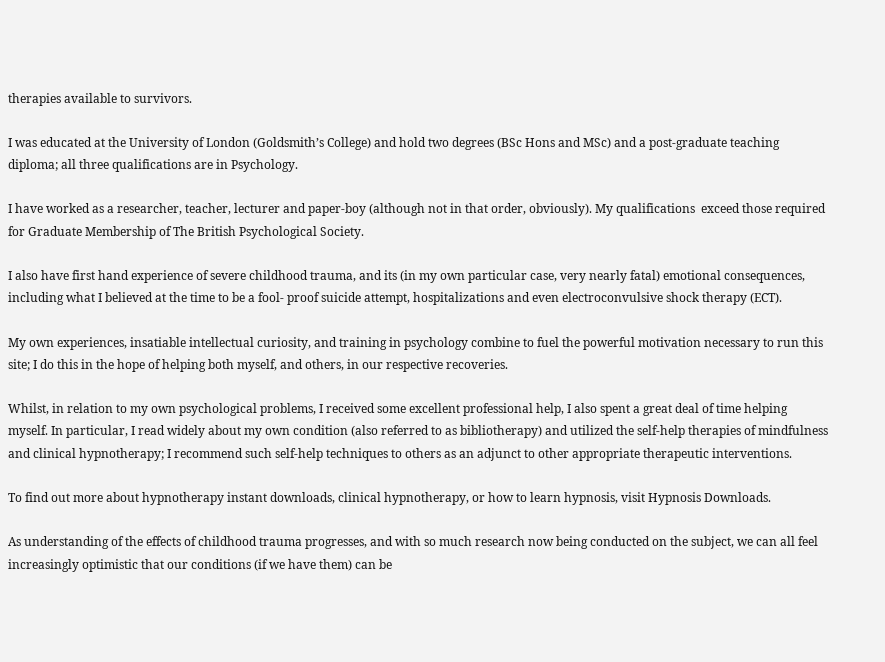therapies available to survivors.

I was educated at the University of London (Goldsmith’s College) and hold two degrees (BSc Hons and MSc) and a post-graduate teaching diploma; all three qualifications are in Psychology.

I have worked as a researcher, teacher, lecturer and paper-boy (although not in that order, obviously). My qualifications  exceed those required for Graduate Membership of The British Psychological Society.

I also have first hand experience of severe childhood trauma, and its (in my own particular case, very nearly fatal) emotional consequences, including what I believed at the time to be a fool- proof suicide attempt, hospitalizations and even electroconvulsive shock therapy (ECT).

My own experiences, insatiable intellectual curiosity, and training in psychology combine to fuel the powerful motivation necessary to run this site; I do this in the hope of helping both myself, and others, in our respective recoveries.

Whilst, in relation to my own psychological problems, I received some excellent professional help, I also spent a great deal of time helping myself. In particular, I read widely about my own condition (also referred to as bibliotherapy) and utilized the self-help therapies of mindfulness and clinical hypnotherapy; I recommend such self-help techniques to others as an adjunct to other appropriate therapeutic interventions.

To find out more about hypnotherapy instant downloads, clinical hypnotherapy, or how to learn hypnosis, visit Hypnosis Downloads.

As understanding of the effects of childhood trauma progresses, and with so much research now being conducted on the subject, we can all feel increasingly optimistic that our conditions (if we have them) can be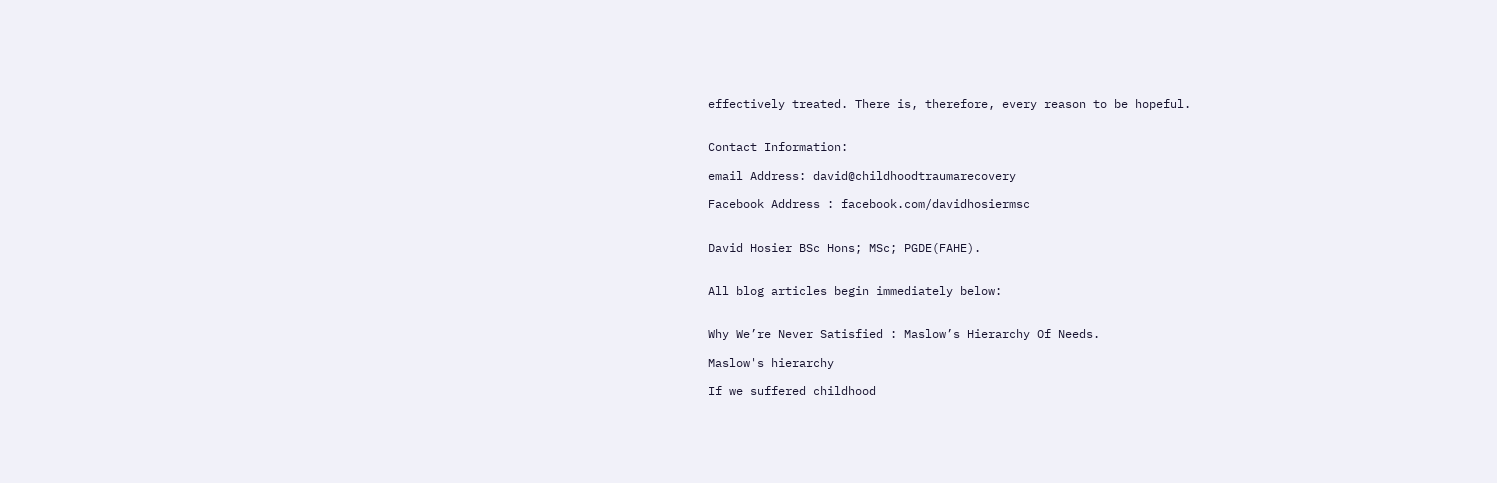effectively treated. There is, therefore, every reason to be hopeful.


Contact Information:

email Address: david@childhoodtraumarecovery

Facebook Address : facebook.com/davidhosiermsc


David Hosier BSc Hons; MSc; PGDE(FAHE).


All blog articles begin immediately below:


Why We’re Never Satisfied : Maslow’s Hierarchy Of Needs.

Maslow's hierarchy

If we suffered childhood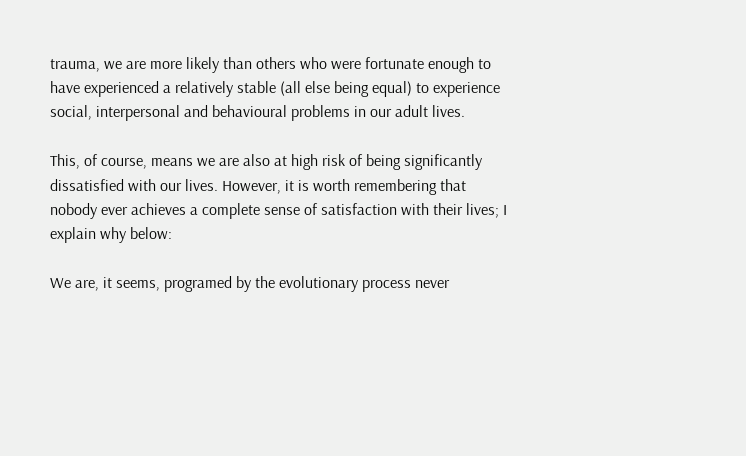trauma, we are more likely than others who were fortunate enough to have experienced a relatively stable (all else being equal) to experience social, interpersonal and behavioural problems in our adult lives.

This, of course, means we are also at high risk of being significantly dissatisfied with our lives. However, it is worth remembering that nobody ever achieves a complete sense of satisfaction with their lives; I explain why below:

We are, it seems, programed by the evolutionary process never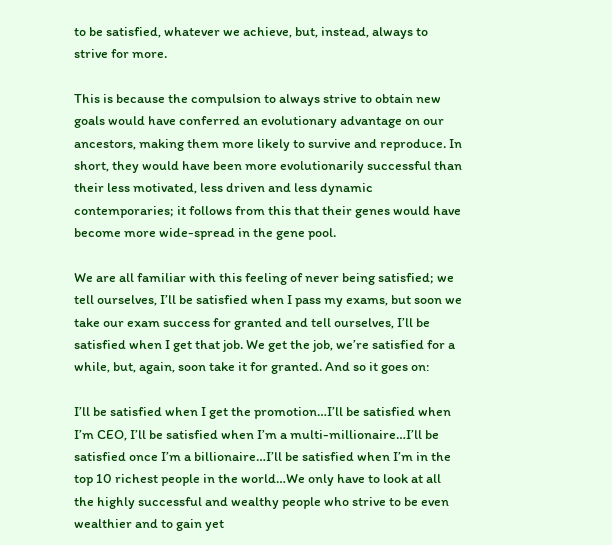to be satisfied, whatever we achieve, but, instead, always to strive for more.

This is because the compulsion to always strive to obtain new goals would have conferred an evolutionary advantage on our ancestors, making them more likely to survive and reproduce. In short, they would have been more evolutionarily successful than their less motivated, less driven and less dynamic contemporaries; it follows from this that their genes would have become more wide-spread in the gene pool.

We are all familiar with this feeling of never being satisfied; we tell ourselves, I’ll be satisfied when I pass my exams, but soon we take our exam success for granted and tell ourselves, I’ll be satisfied when I get that job. We get the job, we’re satisfied for a while, but, again, soon take it for granted. And so it goes on:

I’ll be satisfied when I get the promotion…I’ll be satisfied when I’m CEO, I’ll be satisfied when I’m a multi-millionaire…I’ll be satisfied once I’m a billionaire…I’ll be satisfied when I’m in the top 10 richest people in the world…We only have to look at all the highly successful and wealthy people who strive to be even wealthier and to gain yet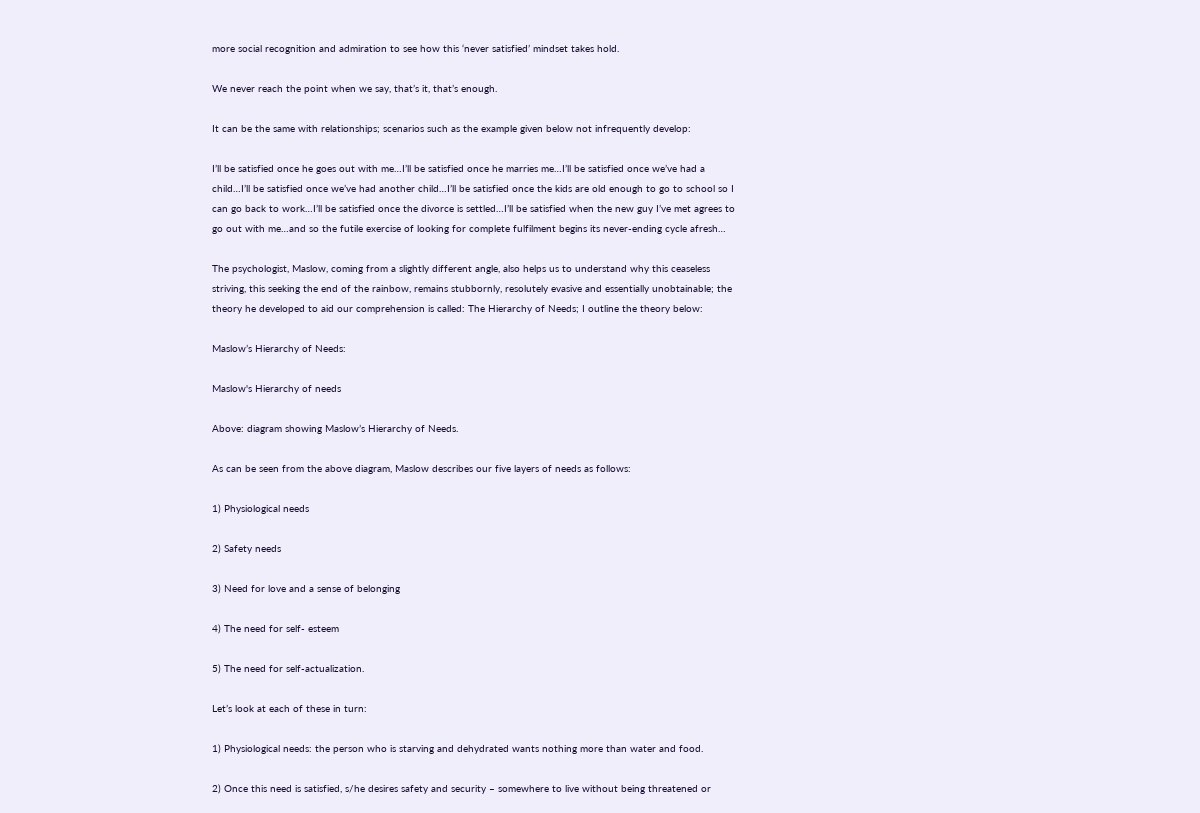more social recognition and admiration to see how this ‘never satisfied’ mindset takes hold.

We never reach the point when we say, that’s it, that’s enough.

It can be the same with relationships; scenarios such as the example given below not infrequently develop:

I’ll be satisfied once he goes out with me…I’ll be satisfied once he marries me…I’ll be satisfied once we’ve had a child…I’ll be satisfied once we’ve had another child…I’ll be satisfied once the kids are old enough to go to school so I can go back to work…I’ll be satisfied once the divorce is settled…I’ll be satisfied when the new guy I’ve met agrees to go out with me…and so the futile exercise of looking for complete fulfilment begins its never-ending cycle afresh…

The psychologist, Maslow, coming from a slightly different angle, also helps us to understand why this ceaseless striving, this seeking the end of the rainbow, remains stubbornly, resolutely evasive and essentially unobtainable; the theory he developed to aid our comprehension is called: The Hierarchy of Needs; I outline the theory below:

Maslow’s Hierarchy of Needs:

Maslow's Hierarchy of needs

Above: diagram showing Maslow’s Hierarchy of Needs.

As can be seen from the above diagram, Maslow describes our five layers of needs as follows:

1) Physiological needs

2) Safety needs

3) Need for love and a sense of belonging

4) The need for self- esteem

5) The need for self-actualization.

Let’s look at each of these in turn:

1) Physiological needs: the person who is starving and dehydrated wants nothing more than water and food.

2) Once this need is satisfied, s/he desires safety and security – somewhere to live without being threatened or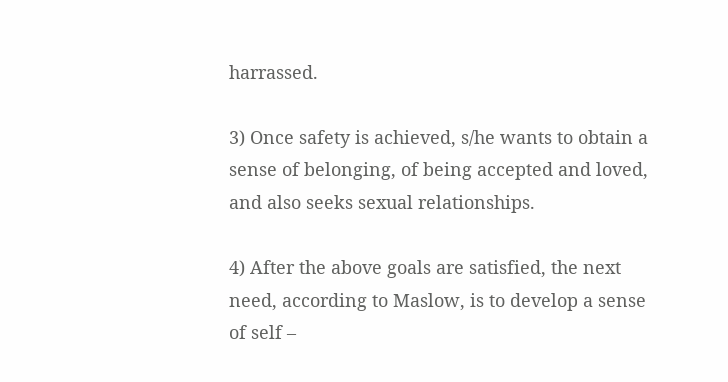harrassed.

3) Once safety is achieved, s/he wants to obtain a sense of belonging, of being accepted and loved, and also seeks sexual relationships.

4) After the above goals are satisfied, the next need, according to Maslow, is to develop a sense of self –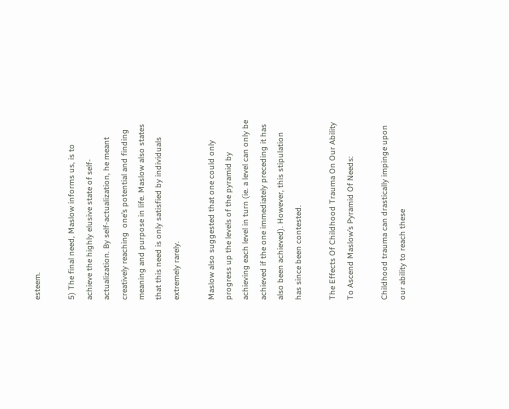esteem.

5) The final need, Maslow informs us, is to achieve the highly elusive state of self-actualization. By self-actualization, he meant creatively reaching  one’s potential and finding meaning and purpose in life. Maslow also states that this need is only satisfied by individuals extremely rarely.

Maslow also suggested that one could only progress up the levels of the pyramid by achieving each level in turn (ie. a level can only be achieved if the one immediately preceding it has also been achieved). However, this stipulation has since been contested.

The Effects Of Childhood Trauma On Our Ability To Ascend Maslow’s Pyramid Of Needs:

Childhood trauma can drastically impinge upon our ability to reach these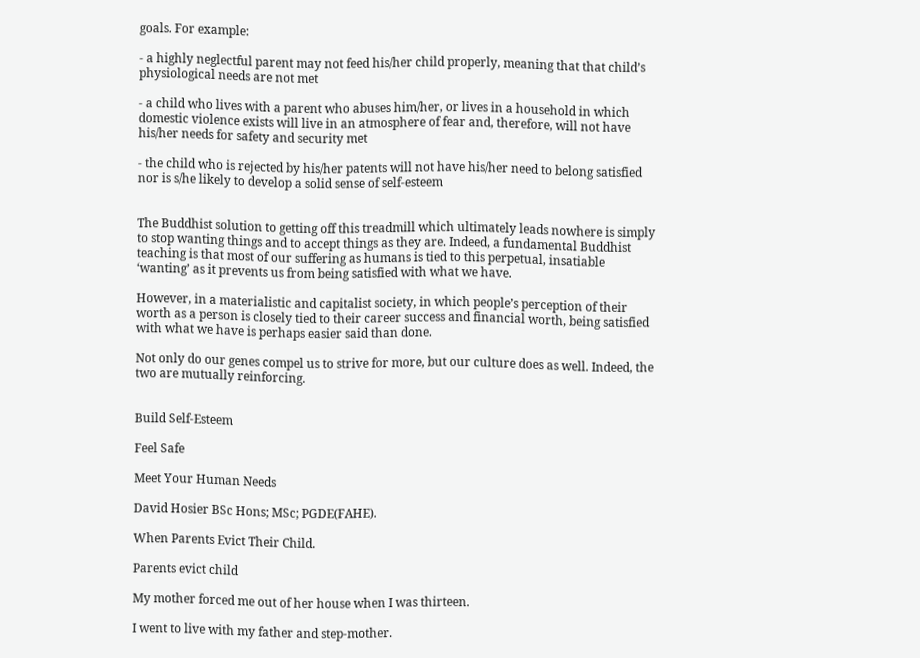goals. For example:

- a highly neglectful parent may not feed his/her child properly, meaning that that child’s physiological needs are not met

- a child who lives with a parent who abuses him/her, or lives in a household in which domestic violence exists will live in an atmosphere of fear and, therefore, will not have his/her needs for safety and security met

- the child who is rejected by his/her patents will not have his/her need to belong satisfied nor is s/he likely to develop a solid sense of self-esteem


The Buddhist solution to getting off this treadmill which ultimately leads nowhere is simply to stop wanting things and to accept things as they are. Indeed, a fundamental Buddhist teaching is that most of our suffering as humans is tied to this perpetual, insatiable ‘wanting’ as it prevents us from being satisfied with what we have.

However, in a materialistic and capitalist society, in which people’s perception of their worth as a person is closely tied to their career success and financial worth, being satisfied with what we have is perhaps easier said than done.

Not only do our genes compel us to strive for more, but our culture does as well. Indeed, the two are mutually reinforcing.


Build Self-Esteem

Feel Safe

Meet Your Human Needs

David Hosier BSc Hons; MSc; PGDE(FAHE).

When Parents Evict Their Child.

Parents evict child

My mother forced me out of her house when I was thirteen.

I went to live with my father and step-mother.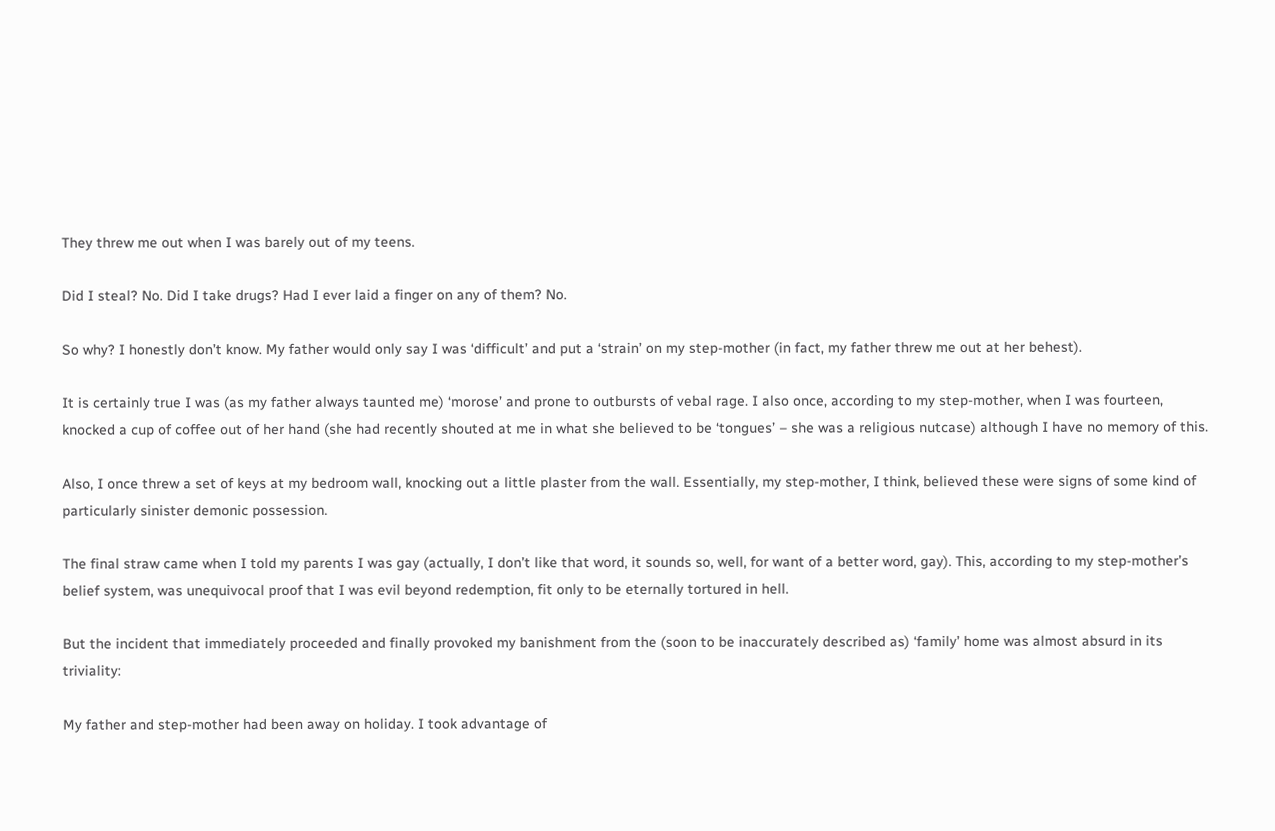They threw me out when I was barely out of my teens.

Did I steal? No. Did I take drugs? Had I ever laid a finger on any of them? No.

So why? I honestly don’t know. My father would only say I was ‘difficult’ and put a ‘strain’ on my step-mother (in fact, my father threw me out at her behest).

It is certainly true I was (as my father always taunted me) ‘morose’ and prone to outbursts of vebal rage. I also once, according to my step-mother, when I was fourteen, knocked a cup of coffee out of her hand (she had recently shouted at me in what she believed to be ‘tongues’ – she was a religious nutcase) although I have no memory of this.

Also, I once threw a set of keys at my bedroom wall, knocking out a little plaster from the wall. Essentially, my step-mother, I think, believed these were signs of some kind of particularly sinister demonic possession.

The final straw came when I told my parents I was gay (actually, I don’t like that word, it sounds so, well, for want of a better word, gay). This, according to my step-mother’s belief system, was unequivocal proof that I was evil beyond redemption, fit only to be eternally tortured in hell.

But the incident that immediately proceeded and finally provoked my banishment from the (soon to be inaccurately described as) ‘family’ home was almost absurd in its triviality:

My father and step-mother had been away on holiday. I took advantage of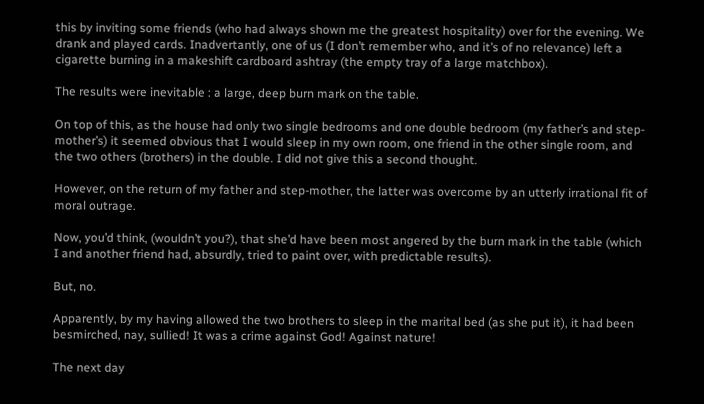this by inviting some friends (who had always shown me the greatest hospitality) over for the evening. We drank and played cards. Inadvertantly, one of us (I don’t remember who, and it’s of no relevance) left a cigarette burning in a makeshift cardboard ashtray (the empty tray of a large matchbox).

The results were inevitable : a large, deep burn mark on the table.

On top of this, as the house had only two single bedrooms and one double bedroom (my father’s and step-mother’s) it seemed obvious that I would sleep in my own room, one friend in the other single room, and the two others (brothers) in the double. I did not give this a second thought.

However, on the return of my father and step-mother, the latter was overcome by an utterly irrational fit of moral outrage.

Now, you’d think, (wouldn’t you?), that she’d have been most angered by the burn mark in the table (which I and another friend had, absurdly, tried to paint over, with predictable results).

But, no.

Apparently, by my having allowed the two brothers to sleep in the marital bed (as she put it), it had been besmirched, nay, sullied! It was a crime against God! Against nature!

The next day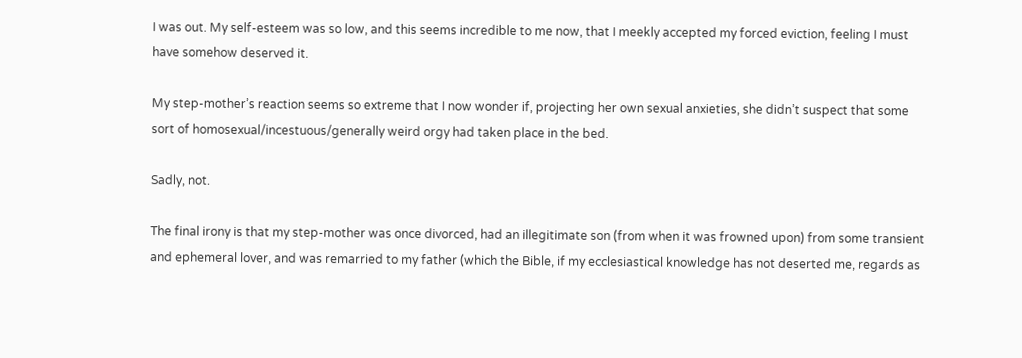I was out. My self-esteem was so low, and this seems incredible to me now, that I meekly accepted my forced eviction, feeling I must have somehow deserved it.

My step-mother’s reaction seems so extreme that I now wonder if, projecting her own sexual anxieties, she didn’t suspect that some sort of homosexual/incestuous/generally weird orgy had taken place in the bed.

Sadly, not.

The final irony is that my step-mother was once divorced, had an illegitimate son (from when it was frowned upon) from some transient and ephemeral lover, and was remarried to my father (which the Bible, if my ecclesiastical knowledge has not deserted me, regards as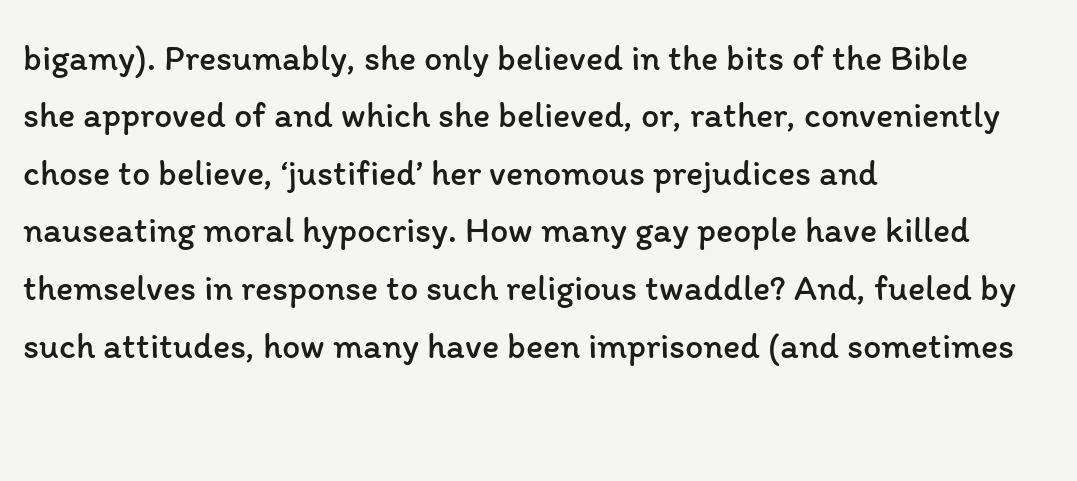bigamy). Presumably, she only believed in the bits of the Bible she approved of and which she believed, or, rather, conveniently chose to believe, ‘justified’ her venomous prejudices and nauseating moral hypocrisy. How many gay people have killed themselves in response to such religious twaddle? And, fueled by such attitudes, how many have been imprisoned (and sometimes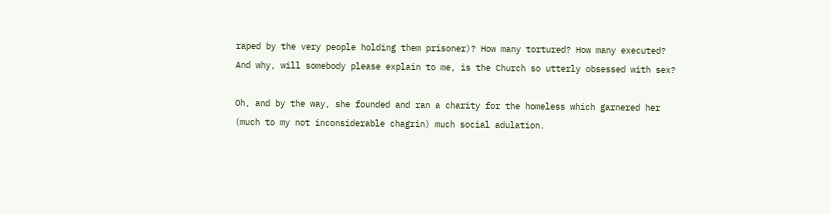raped by the very people holding them prisoner)? How many tortured? How many executed? And why, will somebody please explain to me, is the Church so utterly obsessed with sex?

Oh, and by the way, she founded and ran a charity for the homeless which garnered her (much to my not inconsiderable chagrin) much social adulation.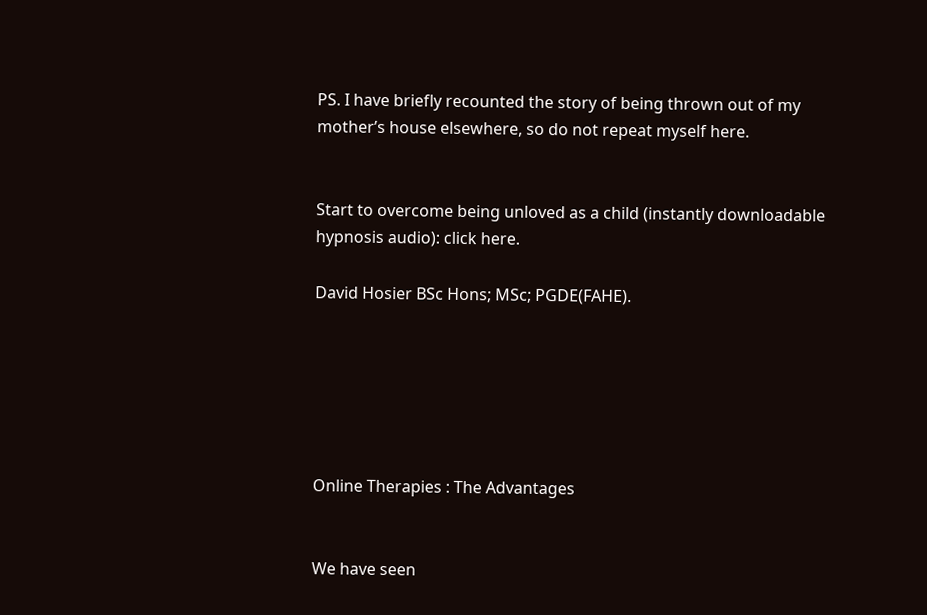PS. I have briefly recounted the story of being thrown out of my mother’s house elsewhere, so do not repeat myself here.


Start to overcome being unloved as a child (instantly downloadable hypnosis audio): click here.

David Hosier BSc Hons; MSc; PGDE(FAHE).






Online Therapies : The Advantages


We have seen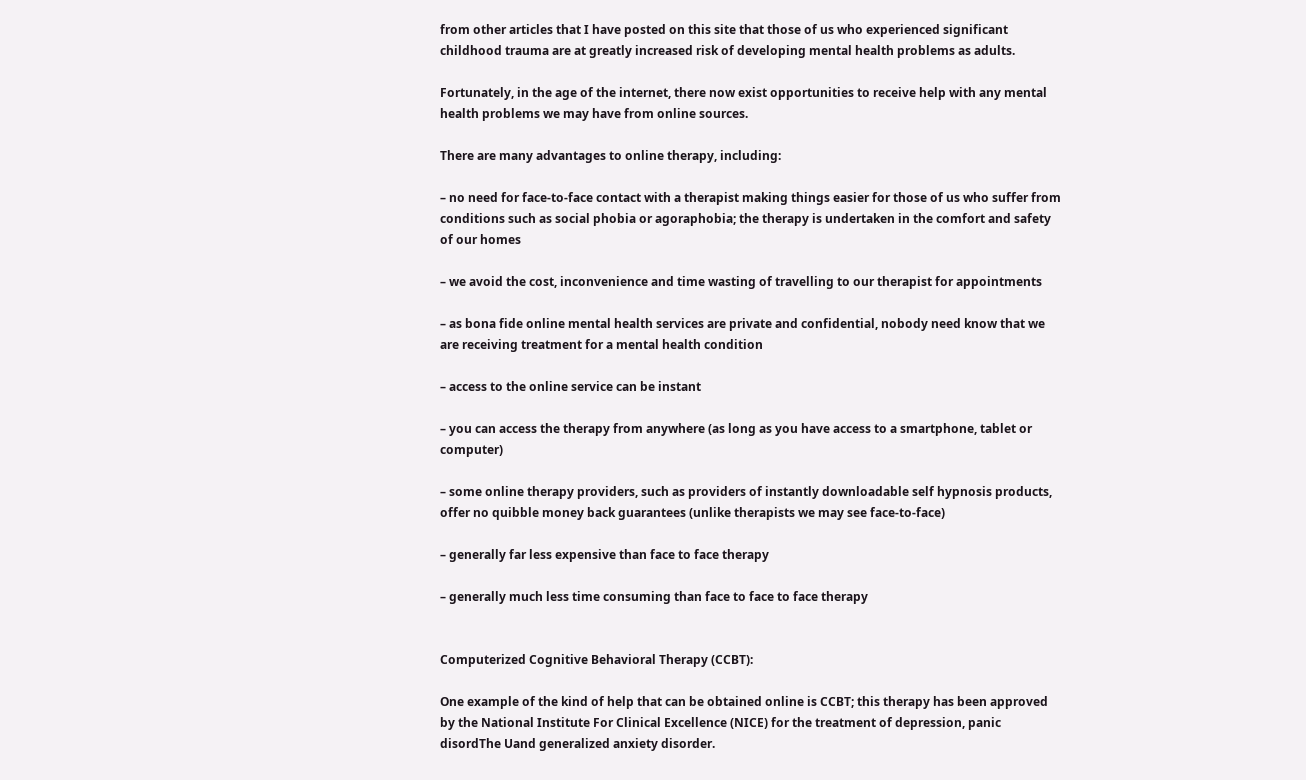from other articles that I have posted on this site that those of us who experienced significant childhood trauma are at greatly increased risk of developing mental health problems as adults.

Fortunately, in the age of the internet, there now exist opportunities to receive help with any mental health problems we may have from online sources.

There are many advantages to online therapy, including:

– no need for face-to-face contact with a therapist making things easier for those of us who suffer from conditions such as social phobia or agoraphobia; the therapy is undertaken in the comfort and safety of our homes

– we avoid the cost, inconvenience and time wasting of travelling to our therapist for appointments

– as bona fide online mental health services are private and confidential, nobody need know that we are receiving treatment for a mental health condition

– access to the online service can be instant

– you can access the therapy from anywhere (as long as you have access to a smartphone, tablet or computer)

– some online therapy providers, such as providers of instantly downloadable self hypnosis products, offer no quibble money back guarantees (unlike therapists we may see face-to-face)

– generally far less expensive than face to face therapy

– generally much less time consuming than face to face to face therapy


Computerized Cognitive Behavioral Therapy (CCBT):

One example of the kind of help that can be obtained online is CCBT; this therapy has been approved by the National Institute For Clinical Excellence (NICE) for the treatment of depression, panic disordThe Uand generalized anxiety disorder.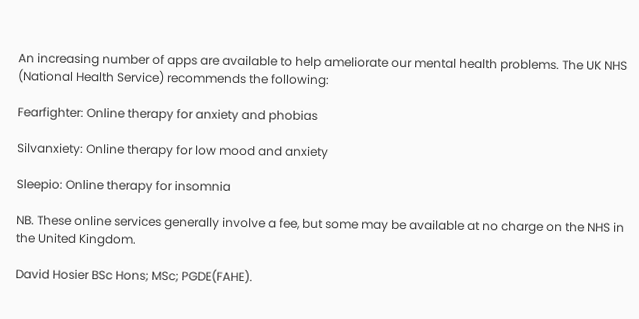An increasing number of apps are available to help ameliorate our mental health problems. The UK NHS (National Health Service) recommends the following:

Fearfighter: Online therapy for anxiety and phobias

Silvanxiety: Online therapy for low mood and anxiety

Sleepio: Online therapy for insomnia

NB. These online services generally involve a fee, but some may be available at no charge on the NHS in the United Kingdom.

David Hosier BSc Hons; MSc; PGDE(FAHE).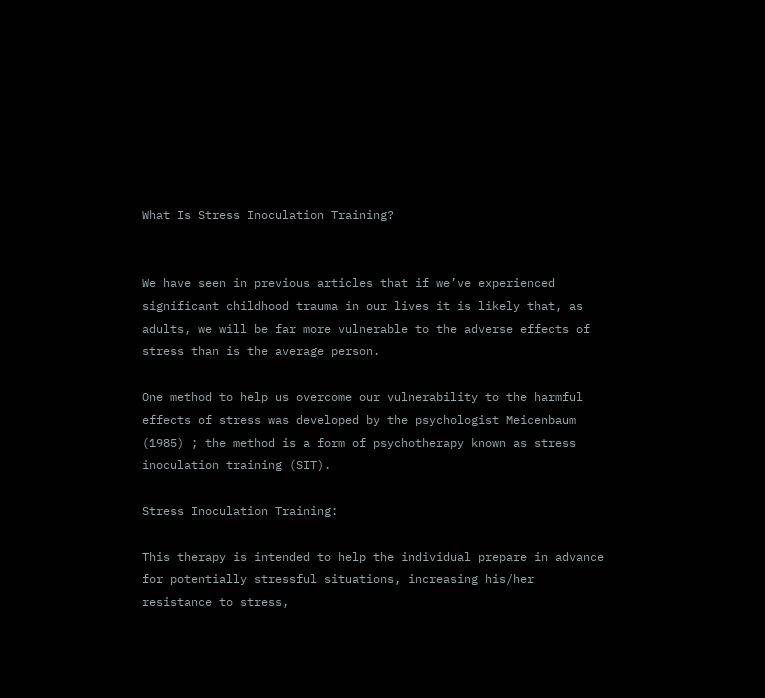What Is Stress Inoculation Training?


We have seen in previous articles that if we’ve experienced significant childhood trauma in our lives it is likely that, as adults, we will be far more vulnerable to the adverse effects of stress than is the average person.

One method to help us overcome our vulnerability to the harmful effects of stress was developed by the psychologist Meicenbaum (1985) ; the method is a form of psychotherapy known as stress inoculation training (SIT).

Stress Inoculation Training:

This therapy is intended to help the individual prepare in advance for potentially stressful situations, increasing his/her resistance to stress,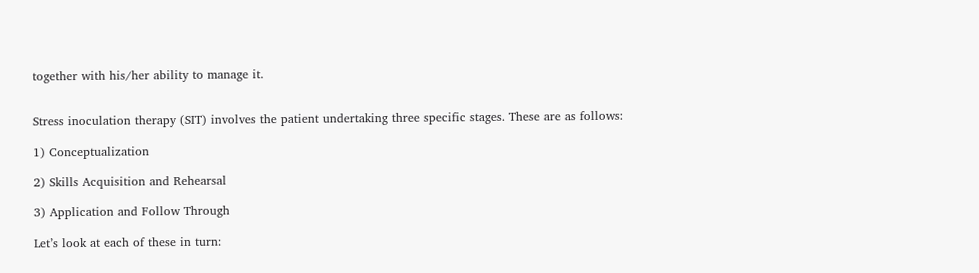together with his/her ability to manage it.


Stress inoculation therapy (SIT) involves the patient undertaking three specific stages. These are as follows:

1) Conceptualization

2) Skills Acquisition and Rehearsal

3) Application and Follow Through

Let’s look at each of these in turn: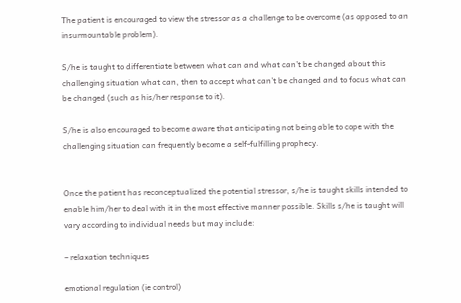The patient is encouraged to view the stressor as a challenge to be overcome (as opposed to an insurmountable problem).

S/he is taught to differentiate between what can and what can’t be changed about this challenging situation what can, then to accept what can’t be changed and to focus what can be changed (such as his/her response to it).

S/he is also encouraged to become aware that anticipating not being able to cope with the challenging situation can frequently become a self-fulfilling prophecy.


Once the patient has reconceptualized the potential stressor, s/he is taught skills intended to enable him/her to deal with it in the most effective manner possible. Skills s/he is taught will vary according to individual needs but may include:

– relaxation techniques

emotional regulation (ie control)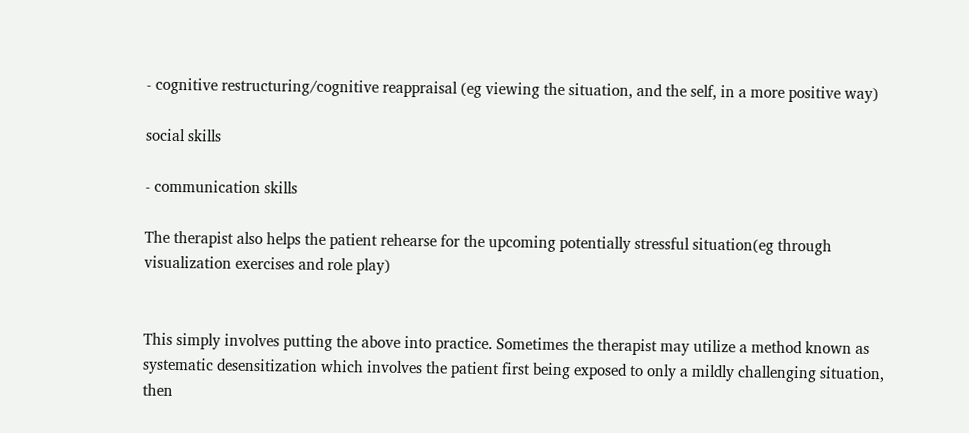- cognitive restructuring/cognitive reappraisal (eg viewing the situation, and the self, in a more positive way)

social skills

- communication skills

The therapist also helps the patient rehearse for the upcoming potentially stressful situation(eg through visualization exercises and role play)


This simply involves putting the above into practice. Sometimes the therapist may utilize a method known as systematic desensitization which involves the patient first being exposed to only a mildly challenging situation, then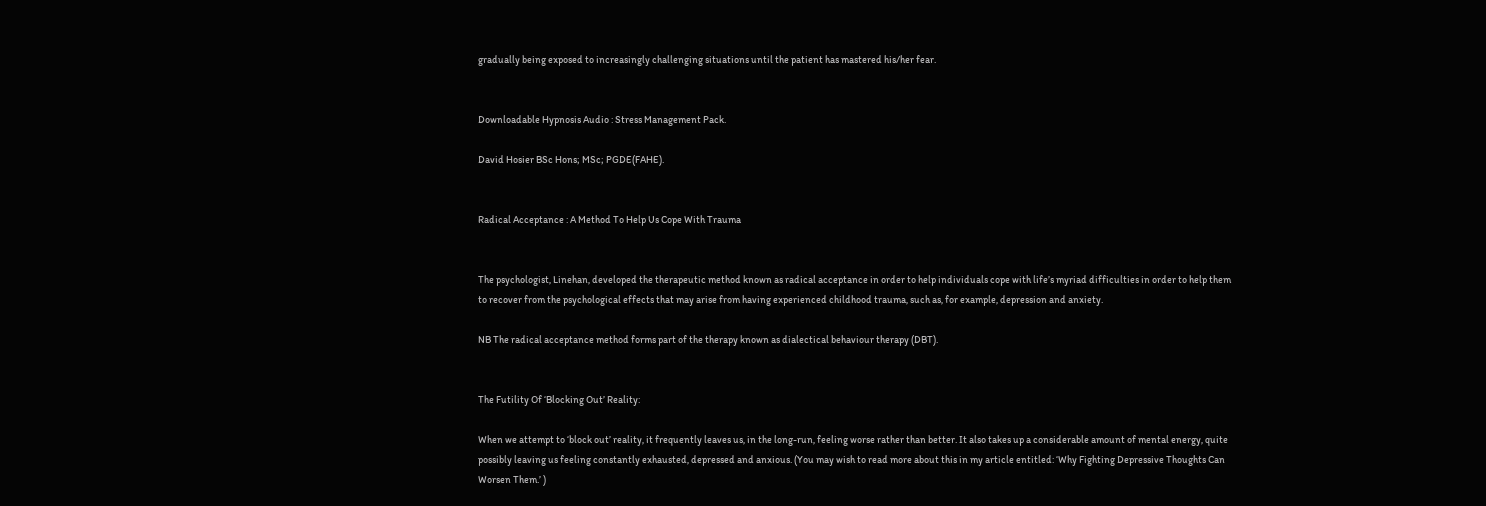gradually being exposed to increasingly challenging situations until the patient has mastered his/her fear.


Downloadable Hypnosis Audio : Stress Management Pack.

David Hosier BSc Hons; MSc; PGDE(FAHE).


Radical Acceptance : A Method To Help Us Cope With Trauma


The psychologist, Linehan, developed the therapeutic method known as radical acceptance in order to help individuals cope with life’s myriad difficulties in order to help them to recover from the psychological effects that may arise from having experienced childhood trauma, such as, for example, depression and anxiety.

NB The radical acceptance method forms part of the therapy known as dialectical behaviour therapy (DBT).


The Futility Of ‘Blocking Out’ Reality:

When we attempt to ‘block out’ reality, it frequently leaves us, in the long-run, feeling worse rather than better. It also takes up a considerable amount of mental energy, quite possibly leaving us feeling constantly exhausted, depressed and anxious. (You may wish to read more about this in my article entitled: ‘Why Fighting Depressive Thoughts Can Worsen Them.’ )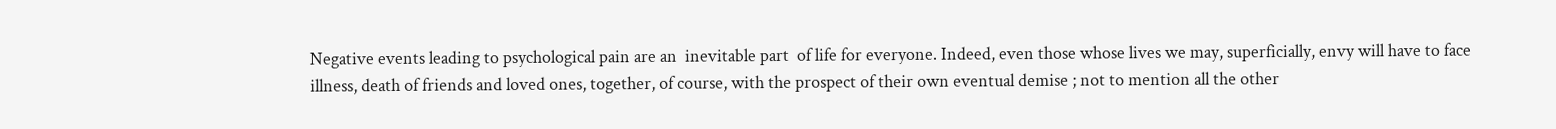Negative events leading to psychological pain are an  inevitable part  of life for everyone. Indeed, even those whose lives we may, superficially, envy will have to face illness, death of friends and loved ones, together, of course, with the prospect of their own eventual demise ; not to mention all the other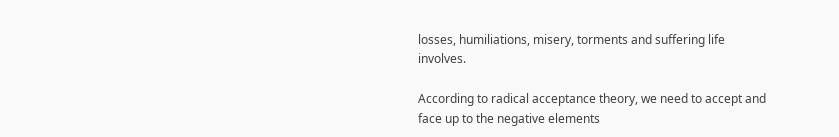losses, humiliations, misery, torments and suffering life involves.

According to radical acceptance theory, we need to accept and face up to the negative elements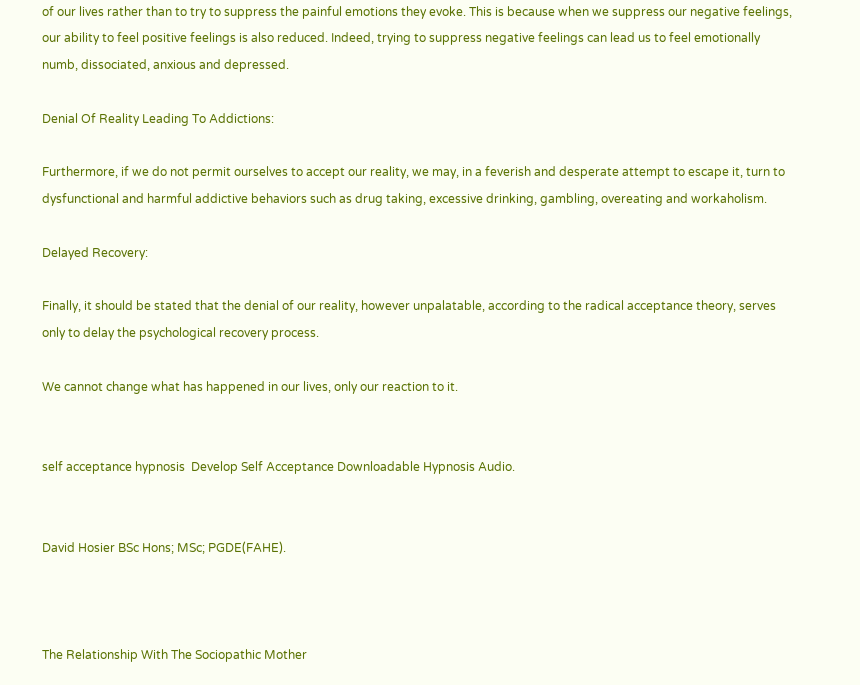of our lives rather than to try to suppress the painful emotions they evoke. This is because when we suppress our negative feelings, our ability to feel positive feelings is also reduced. Indeed, trying to suppress negative feelings can lead us to feel emotionally numb, dissociated, anxious and depressed.

Denial Of Reality Leading To Addictions:

Furthermore, if we do not permit ourselves to accept our reality, we may, in a feverish and desperate attempt to escape it, turn to dysfunctional and harmful addictive behaviors such as drug taking, excessive drinking, gambling, overeating and workaholism.

Delayed Recovery:

Finally, it should be stated that the denial of our reality, however unpalatable, according to the radical acceptance theory, serves only to delay the psychological recovery process.

We cannot change what has happened in our lives, only our reaction to it.


self acceptance hypnosis  Develop Self Acceptance Downloadable Hypnosis Audio.


David Hosier BSc Hons; MSc; PGDE(FAHE).



The Relationship With The Sociopathic Mother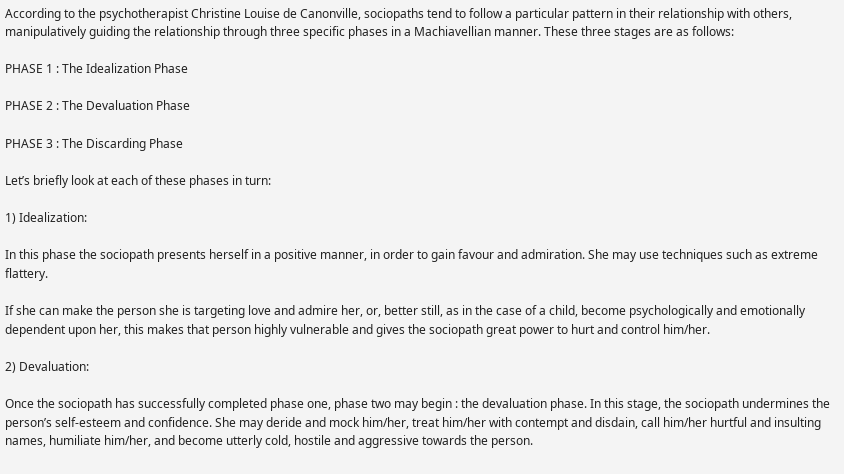According to the psychotherapist Christine Louise de Canonville, sociopaths tend to follow a particular pattern in their relationship with others, manipulatively guiding the relationship through three specific phases in a Machiavellian manner. These three stages are as follows:

PHASE 1 : The Idealization Phase

PHASE 2 : The Devaluation Phase

PHASE 3 : The Discarding Phase

Let’s briefly look at each of these phases in turn:

1) Idealization:

In this phase the sociopath presents herself in a positive manner, in order to gain favour and admiration. She may use techniques such as extreme flattery.

If she can make the person she is targeting love and admire her, or, better still, as in the case of a child, become psychologically and emotionally dependent upon her, this makes that person highly vulnerable and gives the sociopath great power to hurt and control him/her.

2) Devaluation:

Once the sociopath has successfully completed phase one, phase two may begin : the devaluation phase. In this stage, the sociopath undermines the person’s self-esteem and confidence. She may deride and mock him/her, treat him/her with contempt and disdain, call him/her hurtful and insulting names, humiliate him/her, and become utterly cold, hostile and aggressive towards the person.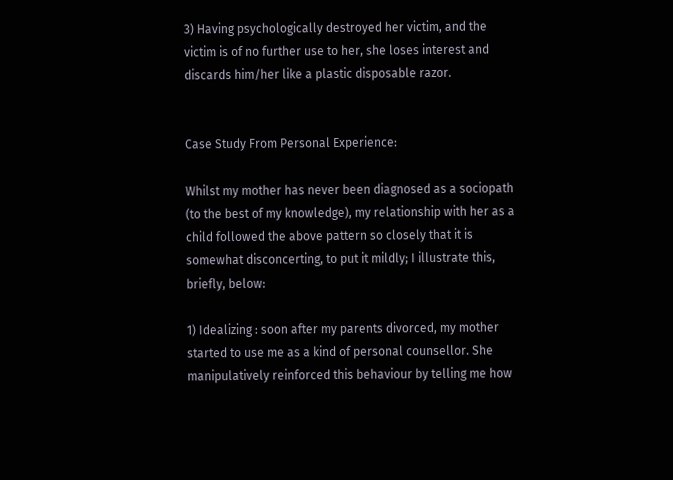3) Having psychologically destroyed her victim, and the victim is of no further use to her, she loses interest and discards him/her like a plastic disposable razor.


Case Study From Personal Experience:

Whilst my mother has never been diagnosed as a sociopath (to the best of my knowledge), my relationship with her as a child followed the above pattern so closely that it is somewhat disconcerting, to put it mildly; I illustrate this, briefly, below:

1) Idealizing : soon after my parents divorced, my mother started to use me as a kind of personal counsellor. She manipulatively reinforced this behaviour by telling me how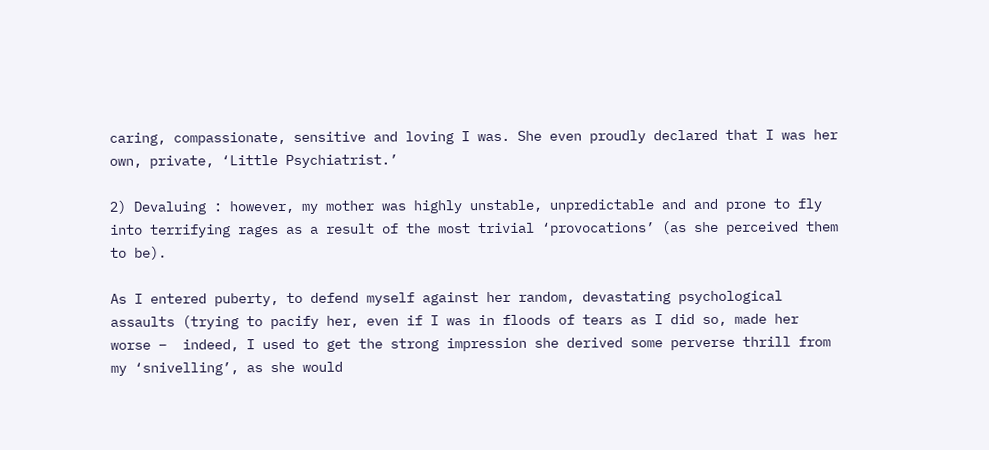caring, compassionate, sensitive and loving I was. She even proudly declared that I was her own, private, ‘Little Psychiatrist.’

2) Devaluing : however, my mother was highly unstable, unpredictable and and prone to fly into terrifying rages as a result of the most trivial ‘provocations’ (as she perceived them to be).

As I entered puberty, to defend myself against her random, devastating psychological assaults (trying to pacify her, even if I was in floods of tears as I did so, made her worse –  indeed, I used to get the strong impression she derived some perverse thrill from my ‘snivelling’, as she would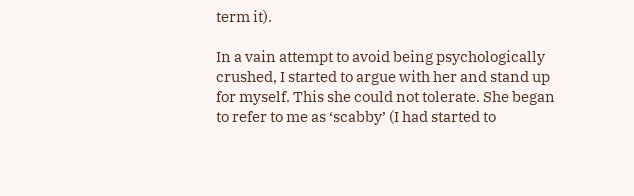term it).

In a vain attempt to avoid being psychologically crushed, I started to argue with her and stand up for myself. This she could not tolerate. She began to refer to me as ‘scabby’ (I had started to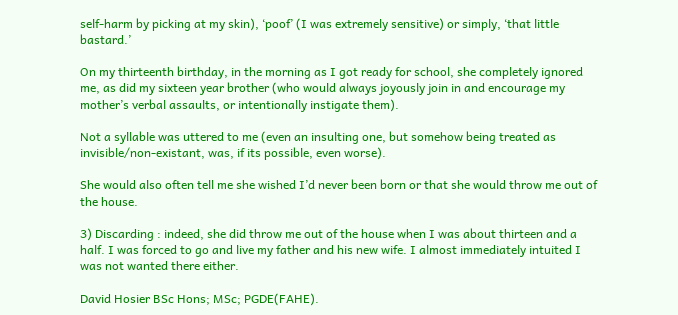self-harm by picking at my skin), ‘poof’ (I was extremely sensitive) or simply, ‘that little bastard.’

On my thirteenth birthday, in the morning as I got ready for school, she completely ignored me, as did my sixteen year brother (who would always joyously join in and encourage my mother’s verbal assaults, or intentionally instigate them).

Not a syllable was uttered to me (even an insulting one, but somehow being treated as invisible/non-existant, was, if its possible, even worse).

She would also often tell me she wished I’d never been born or that she would throw me out of the house.

3) Discarding : indeed, she did throw me out of the house when I was about thirteen and a half. I was forced to go and live my father and his new wife. I almost immediately intuited I was not wanted there either.

David Hosier BSc Hons; MSc; PGDE(FAHE).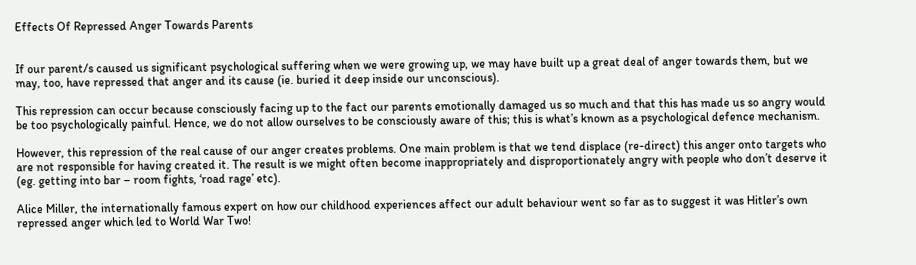Effects Of Repressed Anger Towards Parents


If our parent/s caused us significant psychological suffering when we were growing up, we may have built up a great deal of anger towards them, but we may, too, have repressed that anger and its cause (ie. buried it deep inside our unconscious).

This repression can occur because consciously facing up to the fact our parents emotionally damaged us so much and that this has made us so angry would be too psychologically painful. Hence, we do not allow ourselves to be consciously aware of this; this is what’s known as a psychological defence mechanism.

However, this repression of the real cause of our anger creates problems. One main problem is that we tend displace (re-direct) this anger onto targets who are not responsible for having created it. The result is we might often become inappropriately and disproportionately angry with people who don’t deserve it (eg. getting into bar – room fights, ‘road rage’ etc).

Alice Miller, the internationally famous expert on how our childhood experiences affect our adult behaviour went so far as to suggest it was Hitler’s own repressed anger which led to World War Two!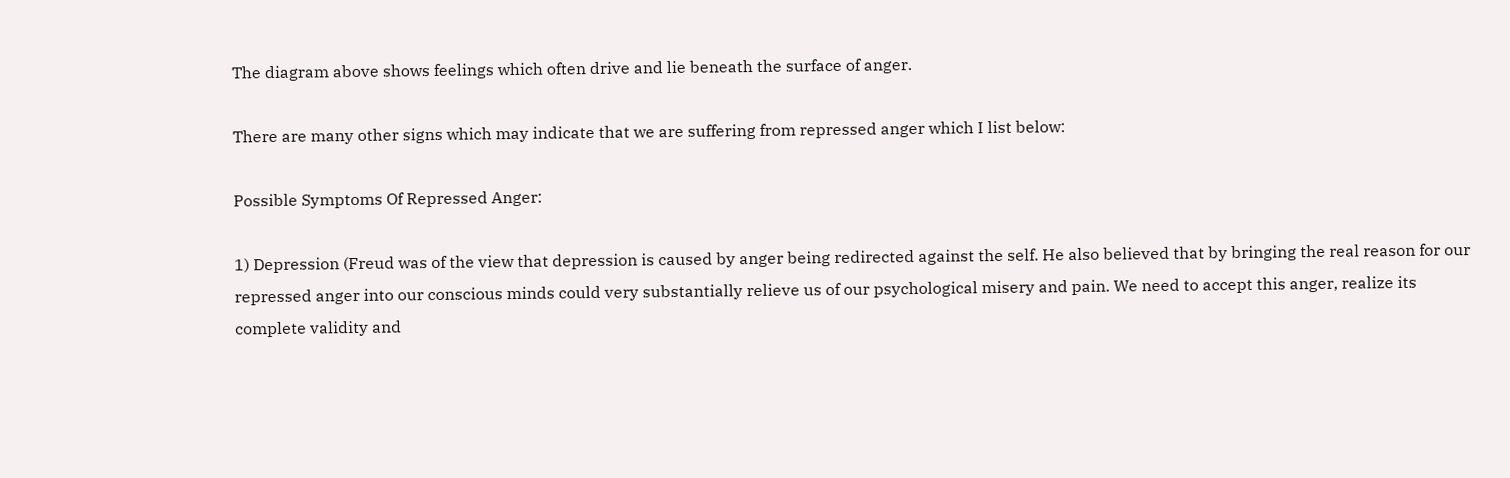The diagram above shows feelings which often drive and lie beneath the surface of anger.

There are many other signs which may indicate that we are suffering from repressed anger which I list below:

Possible Symptoms Of Repressed Anger:

1) Depression (Freud was of the view that depression is caused by anger being redirected against the self. He also believed that by bringing the real reason for our repressed anger into our conscious minds could very substantially relieve us of our psychological misery and pain. We need to accept this anger, realize its complete validity and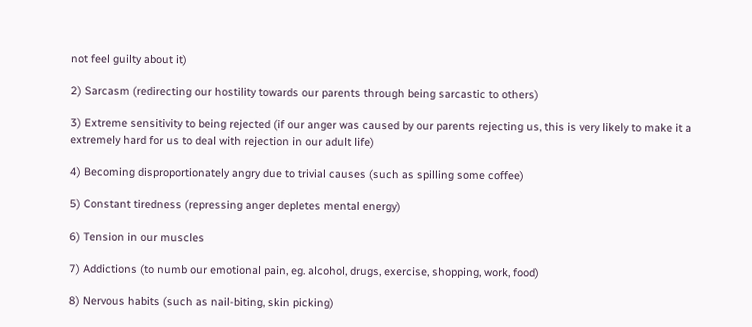not feel guilty about it)

2) Sarcasm (redirecting our hostility towards our parents through being sarcastic to others)

3) Extreme sensitivity to being rejected (if our anger was caused by our parents rejecting us, this is very likely to make it a extremely hard for us to deal with rejection in our adult life)

4) Becoming disproportionately angry due to trivial causes (such as spilling some coffee)

5) Constant tiredness (repressing anger depletes mental energy)

6) Tension in our muscles

7) Addictions (to numb our emotional pain, eg. alcohol, drugs, exercise, shopping, work, food)

8) Nervous habits (such as nail-biting, skin picking)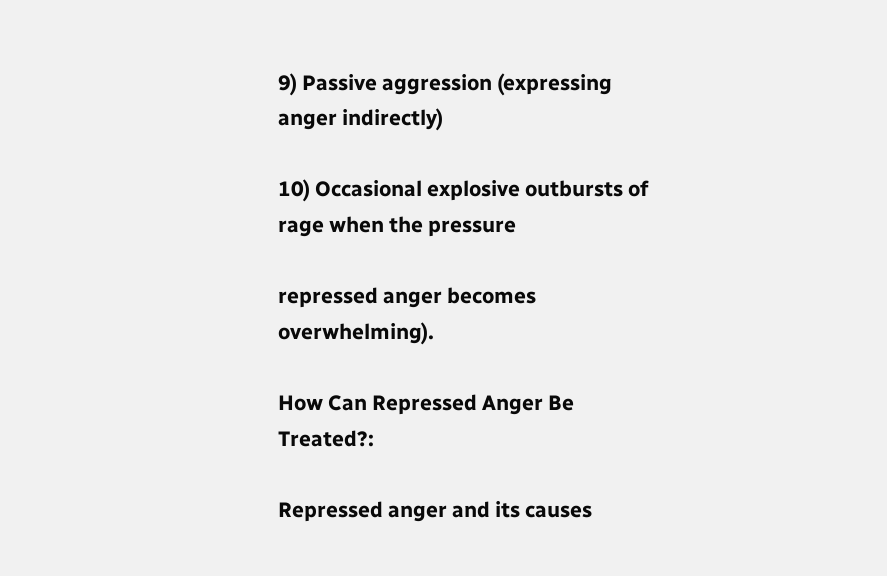9) Passive aggression (expressing anger indirectly)

10) Occasional explosive outbursts of rage when the pressure

repressed anger becomes overwhelming).

How Can Repressed Anger Be Treated?:

Repressed anger and its causes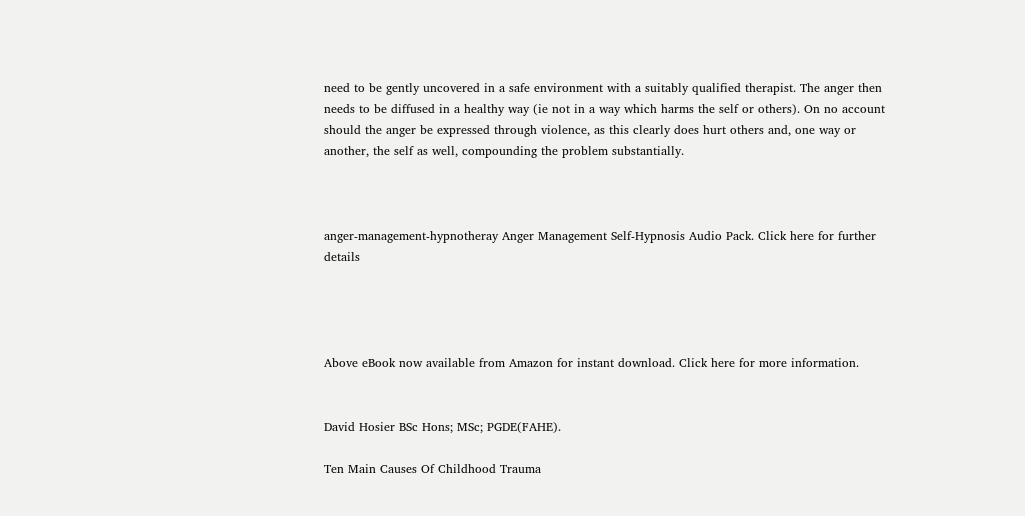need to be gently uncovered in a safe environment with a suitably qualified therapist. The anger then needs to be diffused in a healthy way (ie not in a way which harms the self or others). On no account should the anger be expressed through violence, as this clearly does hurt others and, one way or another, the self as well, compounding the problem substantially.



anger-management-hypnotheray Anger Management Self-Hypnosis Audio Pack. Click here for further details




Above eBook now available from Amazon for instant download. Click here for more information.


David Hosier BSc Hons; MSc; PGDE(FAHE).

Ten Main Causes Of Childhood Trauma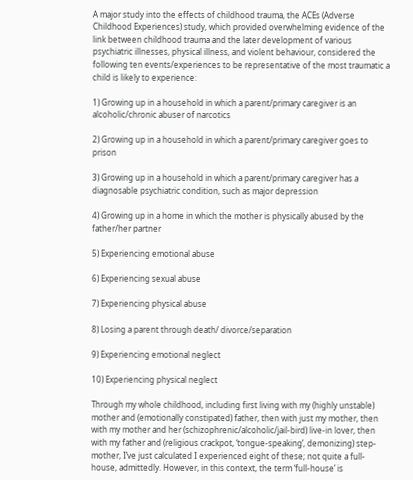A major study into the effects of childhood trauma, the ACEs (Adverse Childhood Experiences) study, which provided overwhelming evidence of the link between childhood trauma and the later development of various psychiatric illnesses, physical illness, and violent behaviour, considered the following ten events/experiences to be representative of the most traumatic a child is likely to experience:

1) Growing up in a household in which a parent/primary caregiver is an alcoholic/chronic abuser of narcotics

2) Growing up in a household in which a parent/primary caregiver goes to prison

3) Growing up in a household in which a parent/primary caregiver has a diagnosable psychiatric condition, such as major depression

4) Growing up in a home in which the mother is physically abused by the father/her partner

5) Experiencing emotional abuse

6) Experiencing sexual abuse

7) Experiencing physical abuse

8) Losing a parent through death/ divorce/separation

9) Experiencing emotional neglect

10) Experiencing physical neglect

Through my whole childhood, including first living with my (highly unstable) mother and (emotionally constipated) father, then with just my mother, then with my mother and her (schizophrenic/alcoholic/jail-bird) live-in lover, then with my father and (religious crackpot, ‘tongue-speaking’, demonizing) step-mother, I’ve just calculated I experienced eight of these; not quite a full-house, admittedly. However, in this context, the term ‘full-house’ is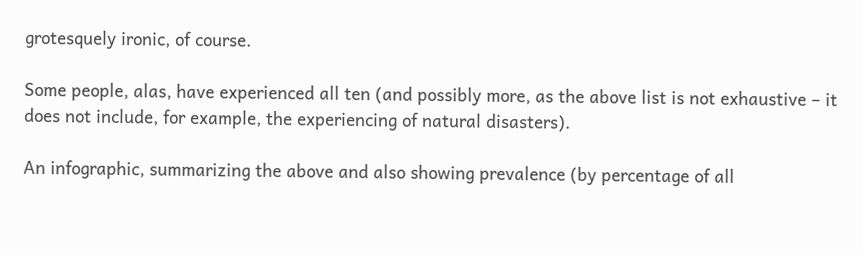grotesquely ironic, of course.

Some people, alas, have experienced all ten (and possibly more, as the above list is not exhaustive – it does not include, for example, the experiencing of natural disasters).

An infographic, summarizing the above and also showing prevalence (by percentage of all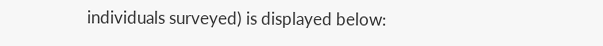individuals surveyed) is displayed below: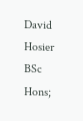David Hosier BSc Hons;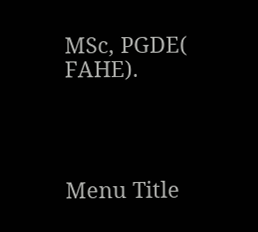MSc, PGDE( FAHE).




Menu Title